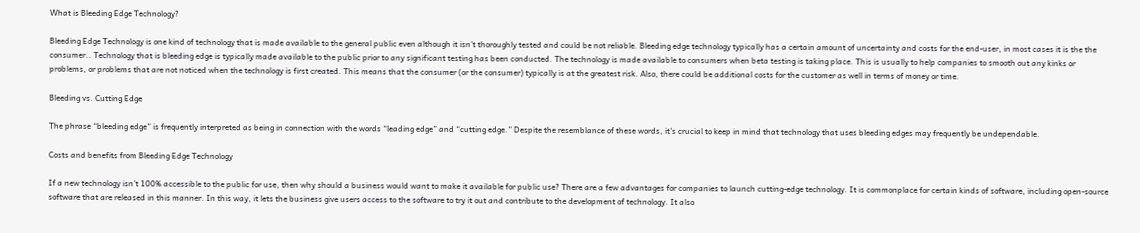What is Bleeding Edge Technology?

Bleeding Edge Technology is one kind of technology that is made available to the general public even although it isn’t thoroughly tested and could be not reliable. Bleeding edge technology typically has a certain amount of uncertainty and costs for the end-user, in most cases it is the the consumer.. Technology that is bleeding edge is typically made available to the public prior to any significant testing has been conducted. The technology is made available to consumers when beta testing is taking place. This is usually to help companies to smooth out any kinks or problems, or problems that are not noticed when the technology is first created. This means that the consumer (or the consumer) typically is at the greatest risk. Also, there could be additional costs for the customer as well in terms of money or time.

Bleeding vs. Cutting Edge

The phrase “bleeding edge” is frequently interpreted as being in connection with the words “leading edge” and “cutting edge.” Despite the resemblance of these words, it’s crucial to keep in mind that technology that uses bleeding edges may frequently be undependable.

Costs and benefits from Bleeding Edge Technology

If a new technology isn’t 100% accessible to the public for use, then why should a business would want to make it available for public use? There are a few advantages for companies to launch cutting-edge technology. It is commonplace for certain kinds of software, including open-source software that are released in this manner. In this way, it lets the business give users access to the software to try it out and contribute to the development of technology. It also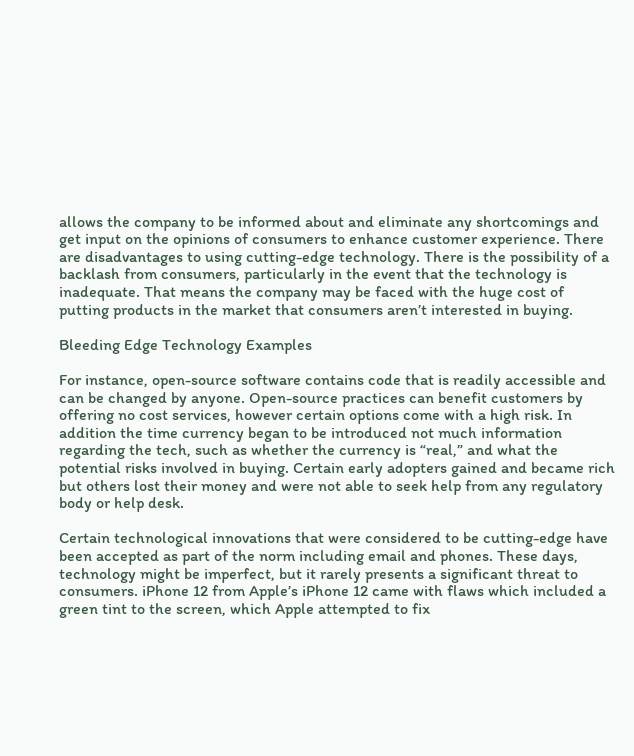allows the company to be informed about and eliminate any shortcomings and get input on the opinions of consumers to enhance customer experience. There are disadvantages to using cutting-edge technology. There is the possibility of a backlash from consumers, particularly in the event that the technology is inadequate. That means the company may be faced with the huge cost of putting products in the market that consumers aren’t interested in buying.

Bleeding Edge Technology Examples

For instance, open-source software contains code that is readily accessible and can be changed by anyone. Open-source practices can benefit customers by offering no cost services, however certain options come with a high risk. In addition the time currency began to be introduced not much information regarding the tech, such as whether the currency is “real,” and what the potential risks involved in buying. Certain early adopters gained and became rich but others lost their money and were not able to seek help from any regulatory body or help desk.

Certain technological innovations that were considered to be cutting-edge have been accepted as part of the norm including email and phones. These days, technology might be imperfect, but it rarely presents a significant threat to consumers. iPhone 12 from Apple’s iPhone 12 came with flaws which included a green tint to the screen, which Apple attempted to fix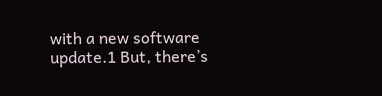with a new software update.1 But, there’s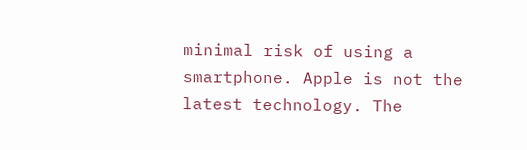minimal risk of using a smartphone. Apple is not the latest technology. The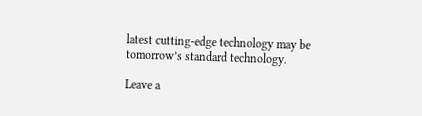latest cutting-edge technology may be tomorrow’s standard technology.

Leave a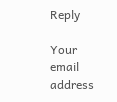Reply

Your email address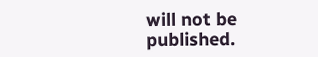will not be published.